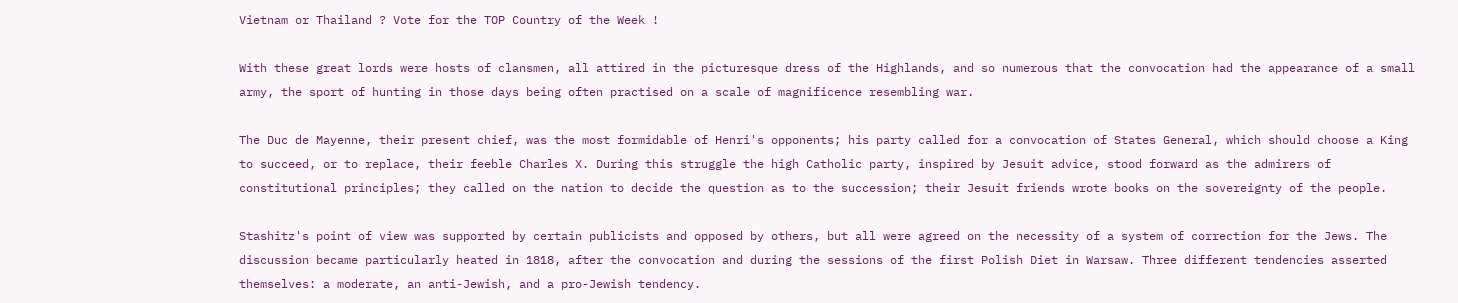Vietnam or Thailand ? Vote for the TOP Country of the Week !

With these great lords were hosts of clansmen, all attired in the picturesque dress of the Highlands, and so numerous that the convocation had the appearance of a small army, the sport of hunting in those days being often practised on a scale of magnificence resembling war.

The Duc de Mayenne, their present chief, was the most formidable of Henri's opponents; his party called for a convocation of States General, which should choose a King to succeed, or to replace, their feeble Charles X. During this struggle the high Catholic party, inspired by Jesuit advice, stood forward as the admirers of constitutional principles; they called on the nation to decide the question as to the succession; their Jesuit friends wrote books on the sovereignty of the people.

Stashitz's point of view was supported by certain publicists and opposed by others, but all were agreed on the necessity of a system of correction for the Jews. The discussion became particularly heated in 1818, after the convocation and during the sessions of the first Polish Diet in Warsaw. Three different tendencies asserted themselves: a moderate, an anti-Jewish, and a pro-Jewish tendency.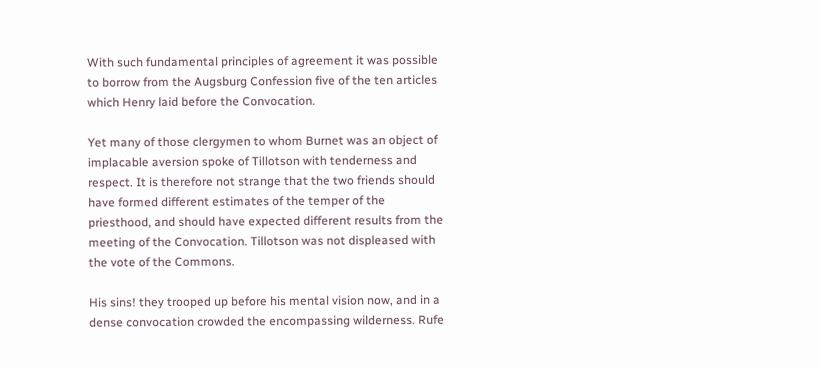With such fundamental principles of agreement it was possible to borrow from the Augsburg Confession five of the ten articles which Henry laid before the Convocation.

Yet many of those clergymen to whom Burnet was an object of implacable aversion spoke of Tillotson with tenderness and respect. It is therefore not strange that the two friends should have formed different estimates of the temper of the priesthood, and should have expected different results from the meeting of the Convocation. Tillotson was not displeased with the vote of the Commons.

His sins! they trooped up before his mental vision now, and in a dense convocation crowded the encompassing wilderness. Rufe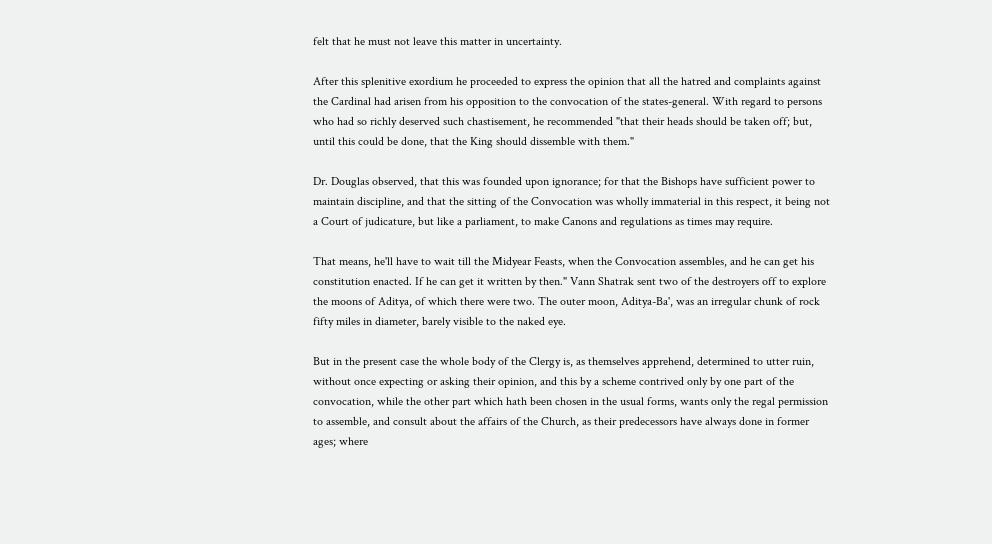felt that he must not leave this matter in uncertainty.

After this splenitive exordium he proceeded to express the opinion that all the hatred and complaints against the Cardinal had arisen from his opposition to the convocation of the states-general. With regard to persons who had so richly deserved such chastisement, he recommended "that their heads should be taken off; but, until this could be done, that the King should dissemble with them."

Dr. Douglas observed, that this was founded upon ignorance; for that the Bishops have sufficient power to maintain discipline, and that the sitting of the Convocation was wholly immaterial in this respect, it being not a Court of judicature, but like a parliament, to make Canons and regulations as times may require.

That means, he'll have to wait till the Midyear Feasts, when the Convocation assembles, and he can get his constitution enacted. If he can get it written by then." Vann Shatrak sent two of the destroyers off to explore the moons of Aditya, of which there were two. The outer moon, Aditya-Ba', was an irregular chunk of rock fifty miles in diameter, barely visible to the naked eye.

But in the present case the whole body of the Clergy is, as themselves apprehend, determined to utter ruin, without once expecting or asking their opinion, and this by a scheme contrived only by one part of the convocation, while the other part which hath been chosen in the usual forms, wants only the regal permission to assemble, and consult about the affairs of the Church, as their predecessors have always done in former ages; where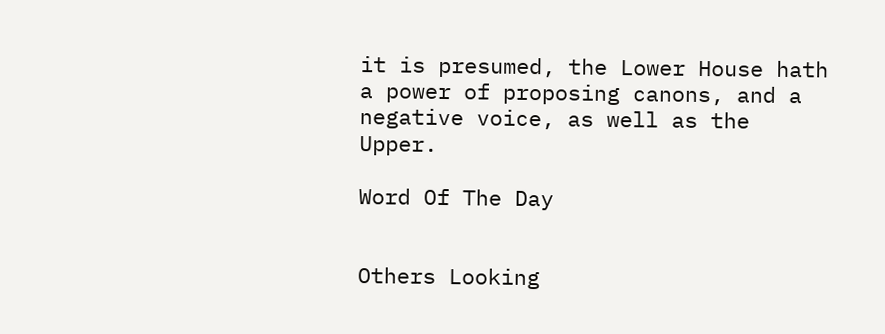it is presumed, the Lower House hath a power of proposing canons, and a negative voice, as well as the Upper.

Word Of The Day


Others Looking